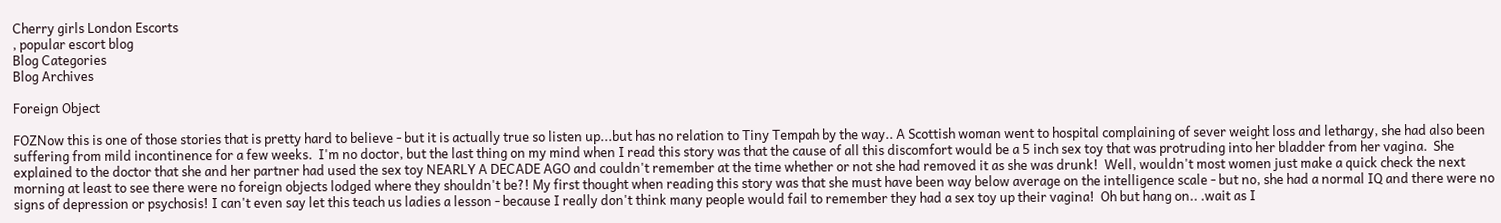Cherry girls London Escorts
, popular escort blog
Blog Categories
Blog Archives

Foreign Object

FOZNow this is one of those stories that is pretty hard to believe - but it is actually true so listen up...but has no relation to Tiny Tempah by the way.. A Scottish woman went to hospital complaining of sever weight loss and lethargy, she had also been suffering from mild incontinence for a few weeks.  I'm no doctor, but the last thing on my mind when I read this story was that the cause of all this discomfort would be a 5 inch sex toy that was protruding into her bladder from her vagina.  She explained to the doctor that she and her partner had used the sex toy NEARLY A DECADE AGO and couldn't remember at the time whether or not she had removed it as she was drunk!  Well, wouldn't most women just make a quick check the next morning at least to see there were no foreign objects lodged where they shouldn't be?! My first thought when reading this story was that she must have been way below average on the intelligence scale - but no, she had a normal IQ and there were no signs of depression or psychosis! I can't even say let this teach us ladies a lesson - because I really don't think many people would fail to remember they had a sex toy up their vagina!  Oh but hang on.. .wait as I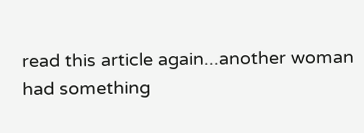read this article again...another woman had something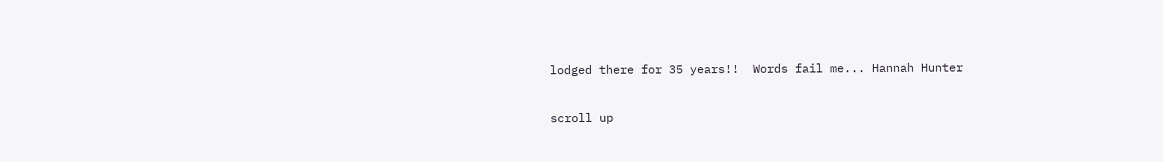lodged there for 35 years!!  Words fail me... Hannah Hunter

scroll up